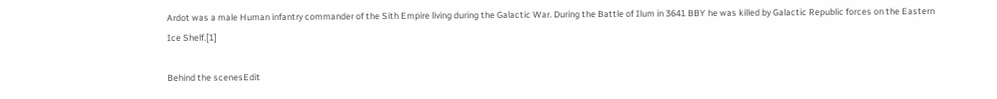Ardot was a male Human infantry commander of the Sith Empire living during the Galactic War. During the Battle of Ilum in 3641 BBY he was killed by Galactic Republic forces on the Eastern Ice Shelf.[1]

Behind the scenesEdit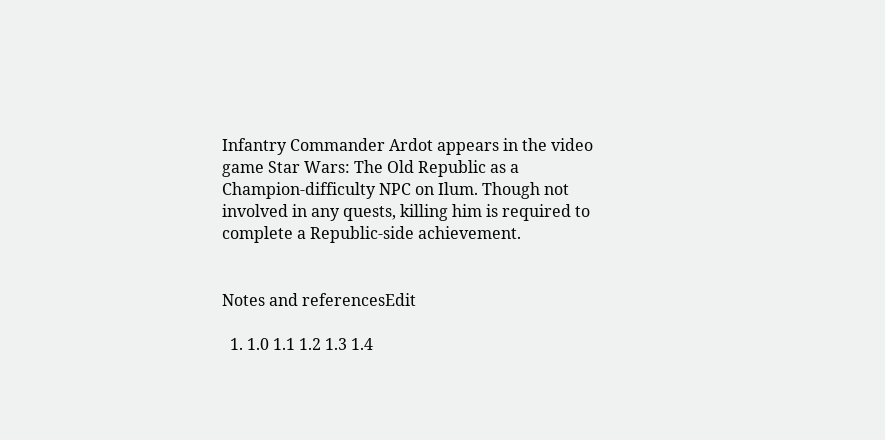Infantry Commander Ardot appears in the video game Star Wars: The Old Republic as a Champion-difficulty NPC on Ilum. Though not involved in any quests, killing him is required to complete a Republic-side achievement.


Notes and referencesEdit

  1. 1.0 1.1 1.2 1.3 1.4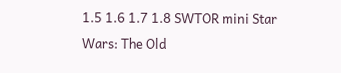1.5 1.6 1.7 1.8 SWTOR mini Star Wars: The Old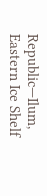Republic—Ilum, Eastern Ice Shelf